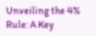Unveiling the 4% Rule: A Key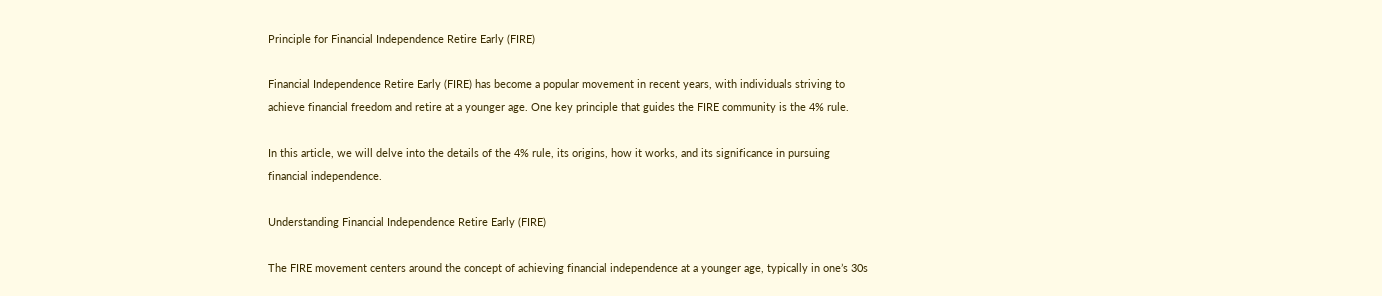Principle for Financial Independence Retire Early (FIRE)

Financial Independence Retire Early (FIRE) has become a popular movement in recent years, with individuals striving to achieve financial freedom and retire at a younger age. One key principle that guides the FIRE community is the 4% rule.

In this article, we will delve into the details of the 4% rule, its origins, how it works, and its significance in pursuing financial independence.

Understanding Financial Independence Retire Early (FIRE)

The FIRE movement centers around the concept of achieving financial independence at a younger age, typically in one’s 30s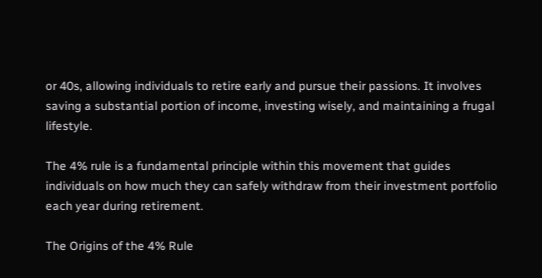or 40s, allowing individuals to retire early and pursue their passions. It involves saving a substantial portion of income, investing wisely, and maintaining a frugal lifestyle.

The 4% rule is a fundamental principle within this movement that guides individuals on how much they can safely withdraw from their investment portfolio each year during retirement.

The Origins of the 4% Rule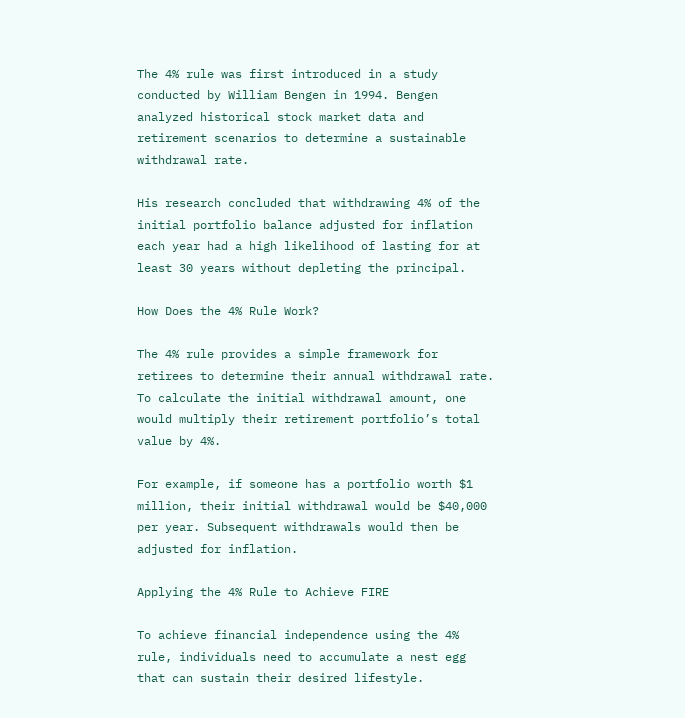The 4% rule was first introduced in a study conducted by William Bengen in 1994. Bengen analyzed historical stock market data and retirement scenarios to determine a sustainable withdrawal rate.

His research concluded that withdrawing 4% of the initial portfolio balance adjusted for inflation each year had a high likelihood of lasting for at least 30 years without depleting the principal.

How Does the 4% Rule Work?

The 4% rule provides a simple framework for retirees to determine their annual withdrawal rate. To calculate the initial withdrawal amount, one would multiply their retirement portfolio’s total value by 4%.

For example, if someone has a portfolio worth $1 million, their initial withdrawal would be $40,000 per year. Subsequent withdrawals would then be adjusted for inflation.

Applying the 4% Rule to Achieve FIRE

To achieve financial independence using the 4% rule, individuals need to accumulate a nest egg that can sustain their desired lifestyle.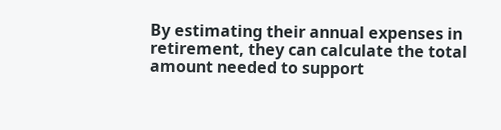By estimating their annual expenses in retirement, they can calculate the total amount needed to support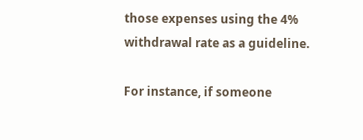those expenses using the 4% withdrawal rate as a guideline.

For instance, if someone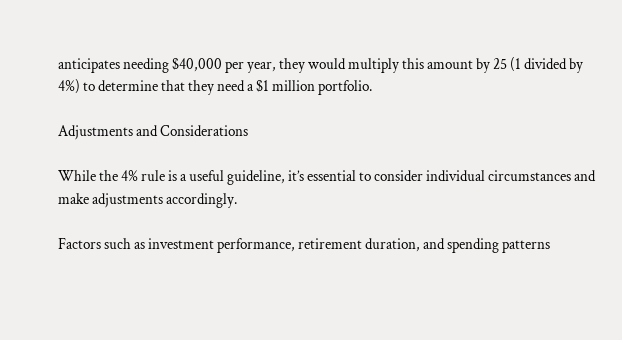anticipates needing $40,000 per year, they would multiply this amount by 25 (1 divided by 4%) to determine that they need a $1 million portfolio.

Adjustments and Considerations

While the 4% rule is a useful guideline, it’s essential to consider individual circumstances and make adjustments accordingly.

Factors such as investment performance, retirement duration, and spending patterns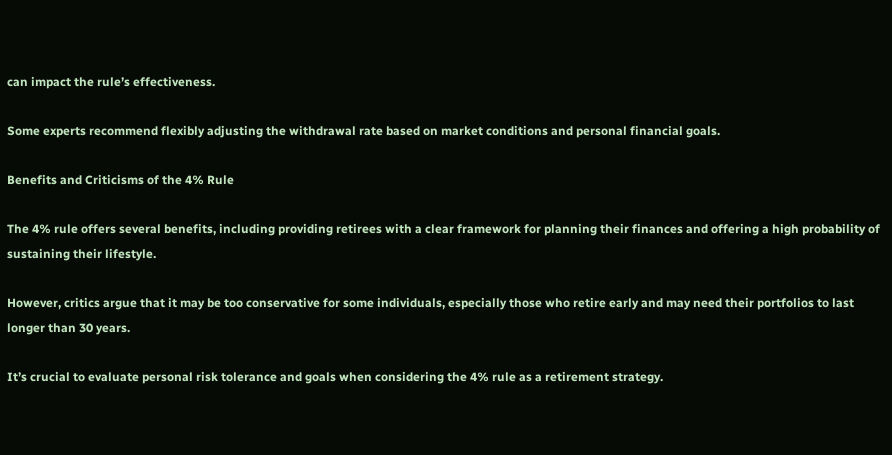can impact the rule’s effectiveness.

Some experts recommend flexibly adjusting the withdrawal rate based on market conditions and personal financial goals.

Benefits and Criticisms of the 4% Rule

The 4% rule offers several benefits, including providing retirees with a clear framework for planning their finances and offering a high probability of sustaining their lifestyle.

However, critics argue that it may be too conservative for some individuals, especially those who retire early and may need their portfolios to last longer than 30 years.

It’s crucial to evaluate personal risk tolerance and goals when considering the 4% rule as a retirement strategy.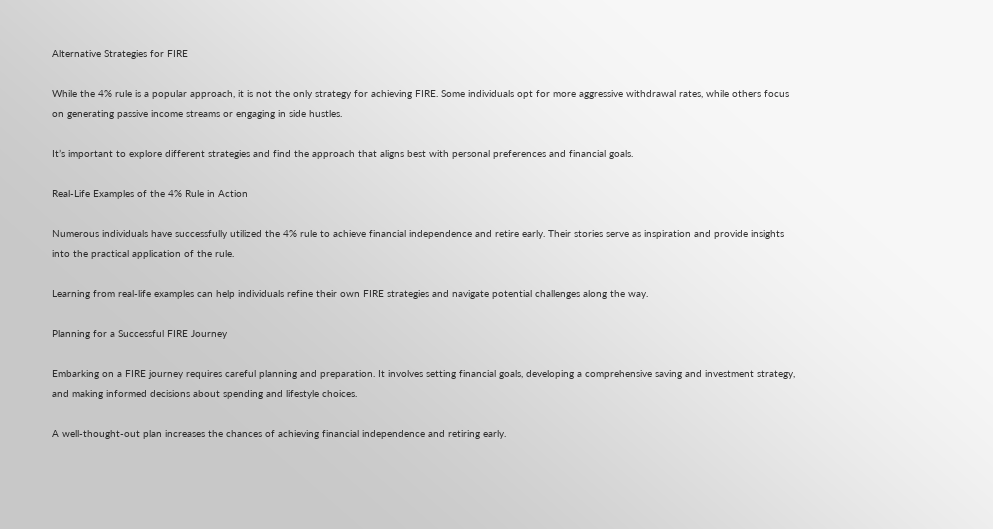Alternative Strategies for FIRE

While the 4% rule is a popular approach, it is not the only strategy for achieving FIRE. Some individuals opt for more aggressive withdrawal rates, while others focus on generating passive income streams or engaging in side hustles.

It’s important to explore different strategies and find the approach that aligns best with personal preferences and financial goals.

Real-Life Examples of the 4% Rule in Action

Numerous individuals have successfully utilized the 4% rule to achieve financial independence and retire early. Their stories serve as inspiration and provide insights into the practical application of the rule.

Learning from real-life examples can help individuals refine their own FIRE strategies and navigate potential challenges along the way.

Planning for a Successful FIRE Journey

Embarking on a FIRE journey requires careful planning and preparation. It involves setting financial goals, developing a comprehensive saving and investment strategy, and making informed decisions about spending and lifestyle choices.

A well-thought-out plan increases the chances of achieving financial independence and retiring early.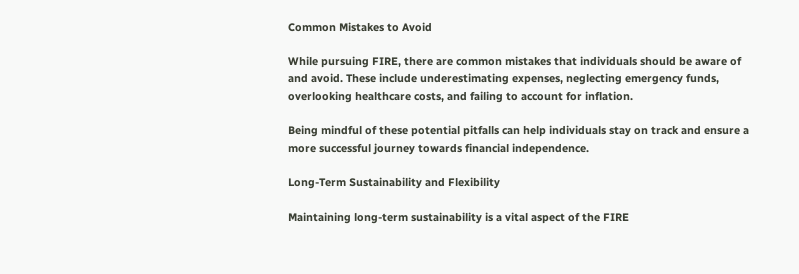Common Mistakes to Avoid

While pursuing FIRE, there are common mistakes that individuals should be aware of and avoid. These include underestimating expenses, neglecting emergency funds, overlooking healthcare costs, and failing to account for inflation.

Being mindful of these potential pitfalls can help individuals stay on track and ensure a more successful journey towards financial independence.

Long-Term Sustainability and Flexibility

Maintaining long-term sustainability is a vital aspect of the FIRE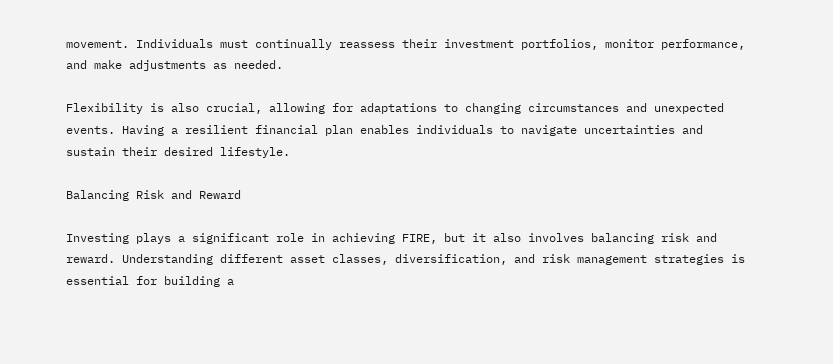movement. Individuals must continually reassess their investment portfolios, monitor performance, and make adjustments as needed.

Flexibility is also crucial, allowing for adaptations to changing circumstances and unexpected events. Having a resilient financial plan enables individuals to navigate uncertainties and sustain their desired lifestyle.

Balancing Risk and Reward

Investing plays a significant role in achieving FIRE, but it also involves balancing risk and reward. Understanding different asset classes, diversification, and risk management strategies is essential for building a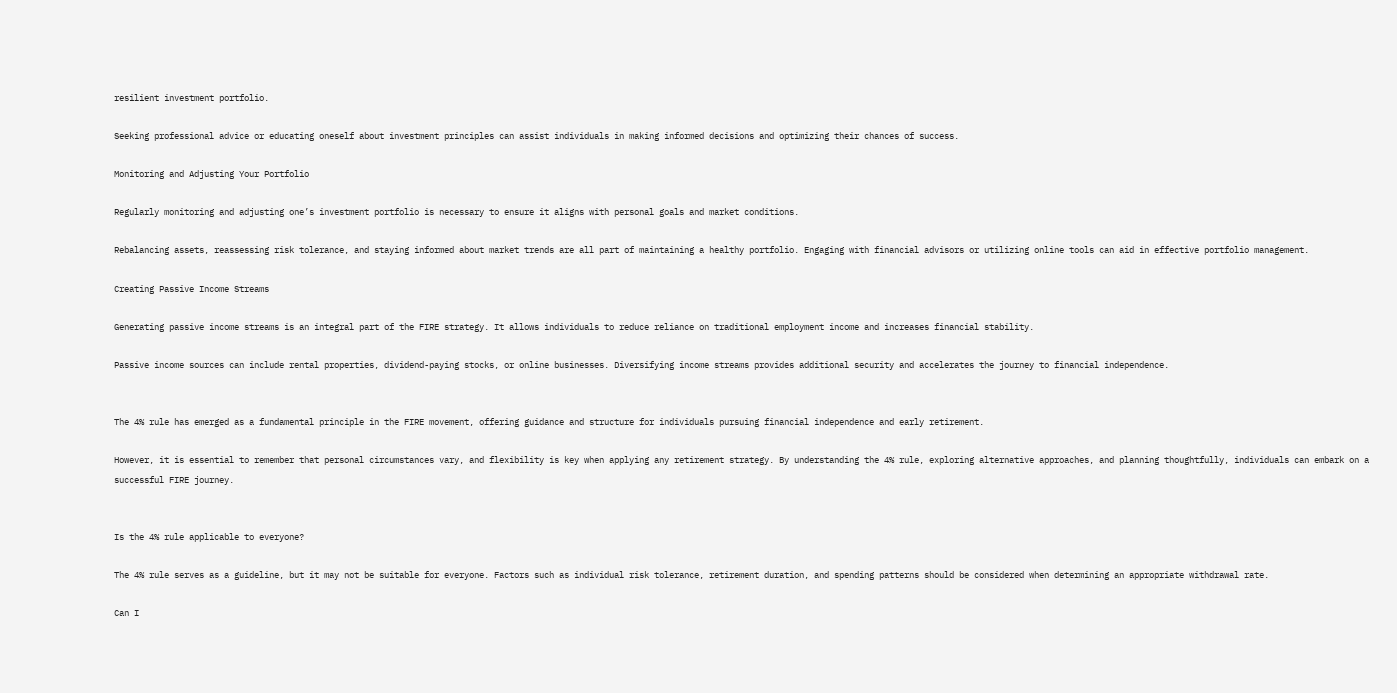resilient investment portfolio.

Seeking professional advice or educating oneself about investment principles can assist individuals in making informed decisions and optimizing their chances of success.

Monitoring and Adjusting Your Portfolio

Regularly monitoring and adjusting one’s investment portfolio is necessary to ensure it aligns with personal goals and market conditions.

Rebalancing assets, reassessing risk tolerance, and staying informed about market trends are all part of maintaining a healthy portfolio. Engaging with financial advisors or utilizing online tools can aid in effective portfolio management.

Creating Passive Income Streams

Generating passive income streams is an integral part of the FIRE strategy. It allows individuals to reduce reliance on traditional employment income and increases financial stability.

Passive income sources can include rental properties, dividend-paying stocks, or online businesses. Diversifying income streams provides additional security and accelerates the journey to financial independence.


The 4% rule has emerged as a fundamental principle in the FIRE movement, offering guidance and structure for individuals pursuing financial independence and early retirement.

However, it is essential to remember that personal circumstances vary, and flexibility is key when applying any retirement strategy. By understanding the 4% rule, exploring alternative approaches, and planning thoughtfully, individuals can embark on a successful FIRE journey.


Is the 4% rule applicable to everyone?

The 4% rule serves as a guideline, but it may not be suitable for everyone. Factors such as individual risk tolerance, retirement duration, and spending patterns should be considered when determining an appropriate withdrawal rate.

Can I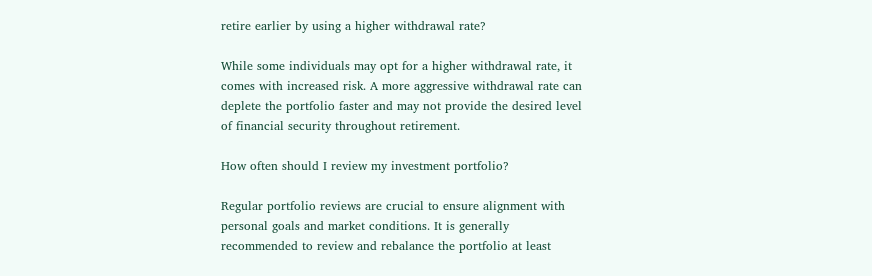retire earlier by using a higher withdrawal rate?

While some individuals may opt for a higher withdrawal rate, it comes with increased risk. A more aggressive withdrawal rate can deplete the portfolio faster and may not provide the desired level of financial security throughout retirement.

How often should I review my investment portfolio?

Regular portfolio reviews are crucial to ensure alignment with personal goals and market conditions. It is generally recommended to review and rebalance the portfolio at least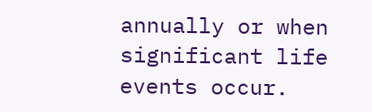annually or when significant life events occur.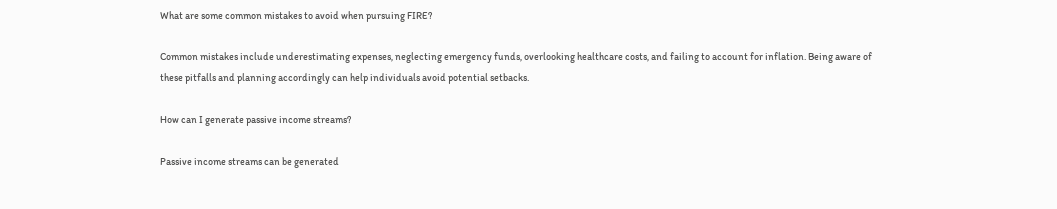What are some common mistakes to avoid when pursuing FIRE?

Common mistakes include underestimating expenses, neglecting emergency funds, overlooking healthcare costs, and failing to account for inflation. Being aware of these pitfalls and planning accordingly can help individuals avoid potential setbacks.

How can I generate passive income streams?

Passive income streams can be generated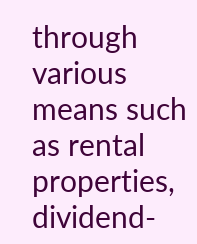through various means such as rental properties, dividend-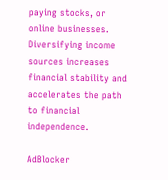paying stocks, or online businesses. Diversifying income sources increases financial stability and accelerates the path to financial independence.

AdBlocker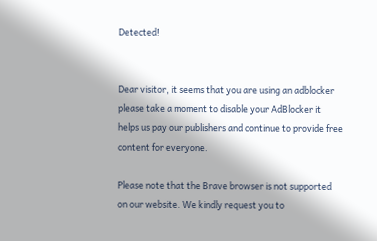Detected!


Dear visitor, it seems that you are using an adblocker please take a moment to disable your AdBlocker it helps us pay our publishers and continue to provide free content for everyone.

Please note that the Brave browser is not supported on our website. We kindly request you to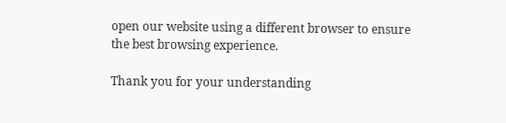open our website using a different browser to ensure the best browsing experience.

Thank you for your understanding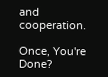and cooperation.

Once, You're Done?